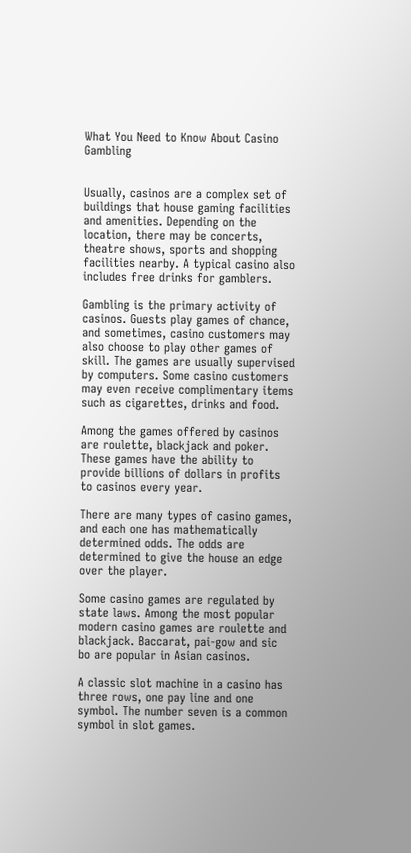What You Need to Know About Casino Gambling


Usually, casinos are a complex set of buildings that house gaming facilities and amenities. Depending on the location, there may be concerts, theatre shows, sports and shopping facilities nearby. A typical casino also includes free drinks for gamblers.

Gambling is the primary activity of casinos. Guests play games of chance, and sometimes, casino customers may also choose to play other games of skill. The games are usually supervised by computers. Some casino customers may even receive complimentary items such as cigarettes, drinks and food.

Among the games offered by casinos are roulette, blackjack and poker. These games have the ability to provide billions of dollars in profits to casinos every year.

There are many types of casino games, and each one has mathematically determined odds. The odds are determined to give the house an edge over the player.

Some casino games are regulated by state laws. Among the most popular modern casino games are roulette and blackjack. Baccarat, pai-gow and sic bo are popular in Asian casinos.

A classic slot machine in a casino has three rows, one pay line and one symbol. The number seven is a common symbol in slot games.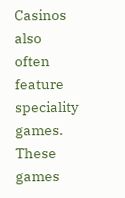Casinos also often feature speciality games. These games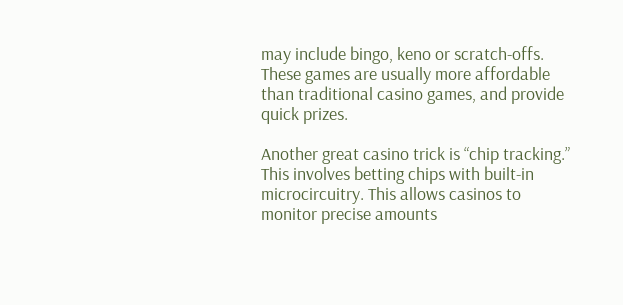may include bingo, keno or scratch-offs. These games are usually more affordable than traditional casino games, and provide quick prizes.

Another great casino trick is “chip tracking.” This involves betting chips with built-in microcircuitry. This allows casinos to monitor precise amounts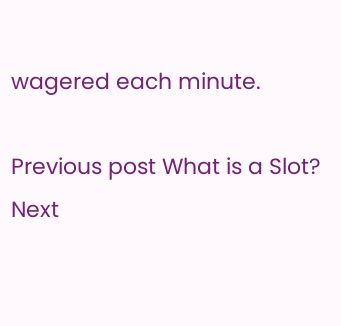wagered each minute.

Previous post What is a Slot?
Next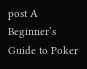post A Beginner’s Guide to Poker